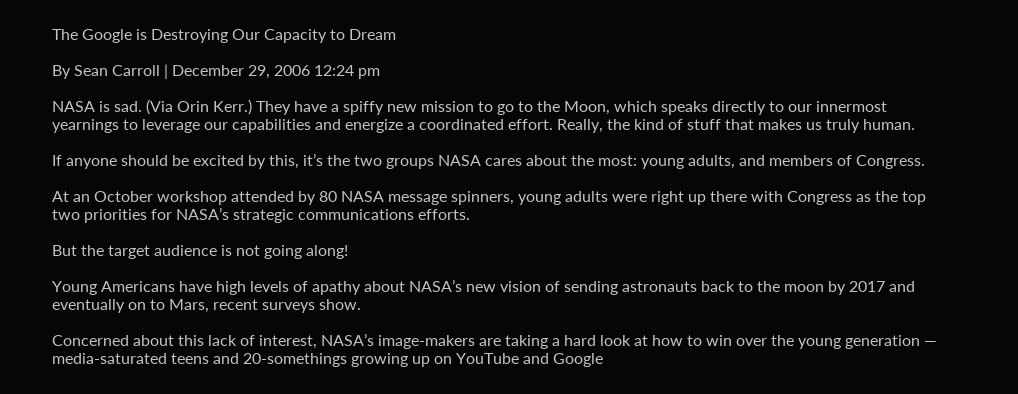The Google is Destroying Our Capacity to Dream

By Sean Carroll | December 29, 2006 12:24 pm

NASA is sad. (Via Orin Kerr.) They have a spiffy new mission to go to the Moon, which speaks directly to our innermost yearnings to leverage our capabilities and energize a coordinated effort. Really, the kind of stuff that makes us truly human.

If anyone should be excited by this, it’s the two groups NASA cares about the most: young adults, and members of Congress.

At an October workshop attended by 80 NASA message spinners, young adults were right up there with Congress as the top two priorities for NASA’s strategic communications efforts.

But the target audience is not going along!

Young Americans have high levels of apathy about NASA’s new vision of sending astronauts back to the moon by 2017 and eventually on to Mars, recent surveys show.

Concerned about this lack of interest, NASA’s image-makers are taking a hard look at how to win over the young generation — media-saturated teens and 20-somethings growing up on YouTube and Google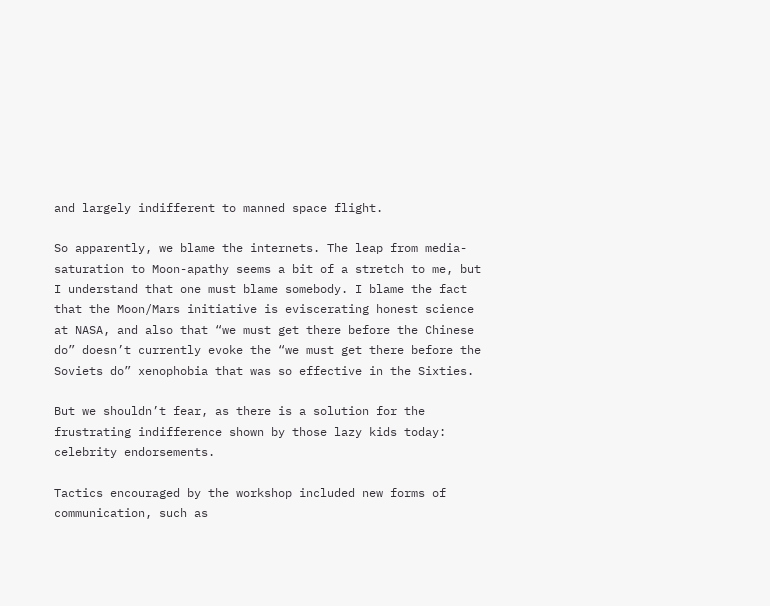and largely indifferent to manned space flight.

So apparently, we blame the internets. The leap from media-saturation to Moon-apathy seems a bit of a stretch to me, but I understand that one must blame somebody. I blame the fact that the Moon/Mars initiative is eviscerating honest science at NASA, and also that “we must get there before the Chinese do” doesn’t currently evoke the “we must get there before the Soviets do” xenophobia that was so effective in the Sixties.

But we shouldn’t fear, as there is a solution for the frustrating indifference shown by those lazy kids today: celebrity endorsements.

Tactics encouraged by the workshop included new forms of communication, such as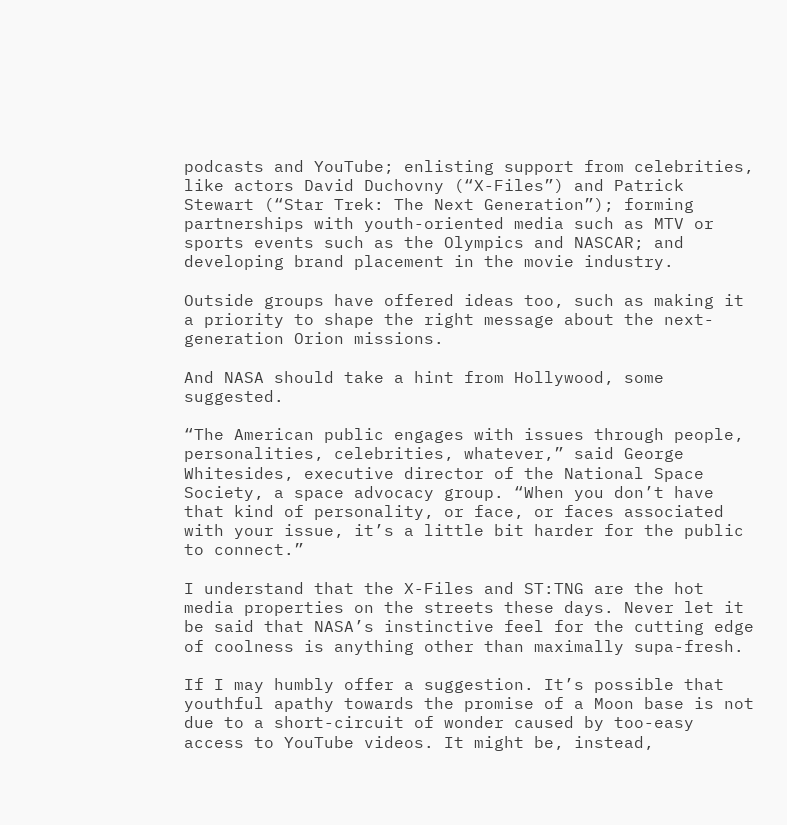podcasts and YouTube; enlisting support from celebrities, like actors David Duchovny (“X-Files”) and Patrick Stewart (“Star Trek: The Next Generation”); forming partnerships with youth-oriented media such as MTV or sports events such as the Olympics and NASCAR; and developing brand placement in the movie industry.

Outside groups have offered ideas too, such as making it a priority to shape the right message about the next-generation Orion missions.

And NASA should take a hint from Hollywood, some suggested.

“The American public engages with issues through people, personalities, celebrities, whatever,” said George Whitesides, executive director of the National Space Society, a space advocacy group. “When you don’t have that kind of personality, or face, or faces associated with your issue, it’s a little bit harder for the public to connect.”

I understand that the X-Files and ST:TNG are the hot media properties on the streets these days. Never let it be said that NASA’s instinctive feel for the cutting edge of coolness is anything other than maximally supa-fresh.

If I may humbly offer a suggestion. It’s possible that youthful apathy towards the promise of a Moon base is not due to a short-circuit of wonder caused by too-easy access to YouTube videos. It might be, instead,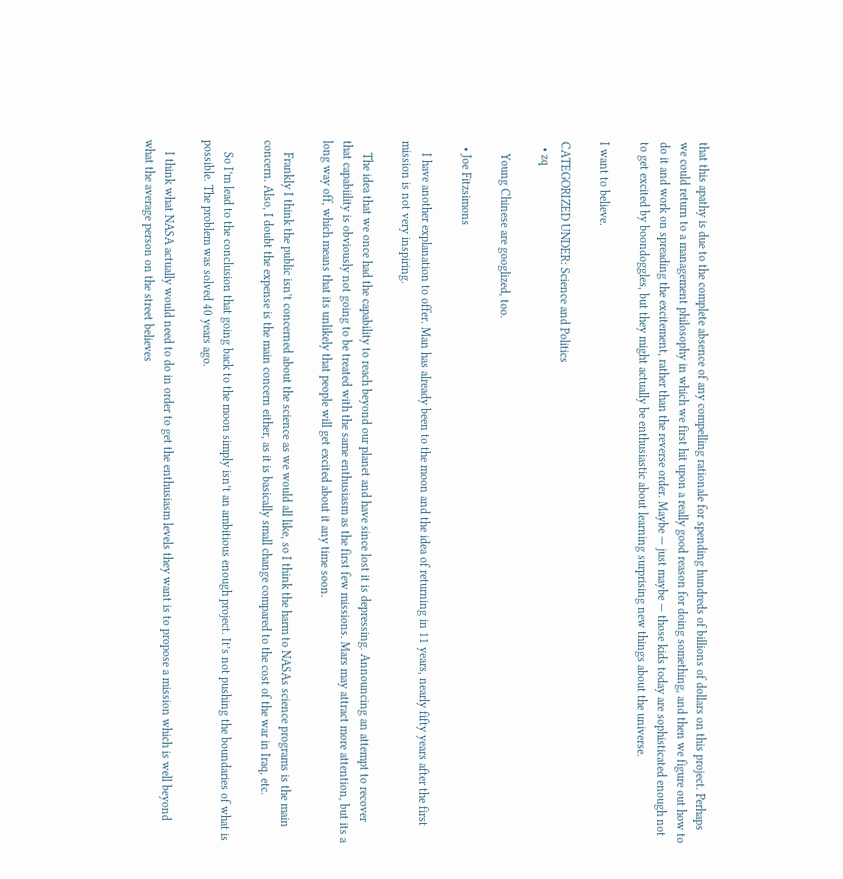that this apathy is due to the complete absence of any compelling rationale for spending hundreds of billions of dollars on this project. Perhaps we could return to a management philosophy in which we first hit upon a really good reason for doing something, and then we figure out how to do it and work on spreading the excitement, rather than the reverse order. Maybe — just maybe — those kids today are sophisticated enough not to get excited by boondoggles, but they might actually be enthusiastic about learning surprising new things about the universe.

I want to believe.

CATEGORIZED UNDER: Science and Politics
  • zq

    Young Chinese are googlized, too.

  • Joe Fitzsimons

    I have another explanation to offer. Man has already been to the moon and the idea of returning in 11 years, nearly fifty years after the first mission is not very inspiring.

    The idea that we once had the capability to reach beyond our planet and have since lost it is depressing. Announcing an attempt to recover that capabiility is obviously not going to be treated with the same enthusiasm as the first few missions. Mars may attract more attention, but its a long way off, which means that its unlikely that people will get excited about it any time soon.

    Frankly I think the public isn’t concerned about the science as we would all like, so I think the harm to NASAs science programs is the main concern. Also, I doubt the expense is the main concern either, as it is basically small change compared to the cost of the war in Iraq, etc.

    So I’m lead to the conclusion that going back to the moon simply isn’t an ambitious enough project. It’s not pushing the boundaries of what is possible. The problem was solved 40 years ago.

    I think what NASA actually would need to do in order to get the enthusiasm levels they want is to propose a mission which is well beyond what the average person on the street believes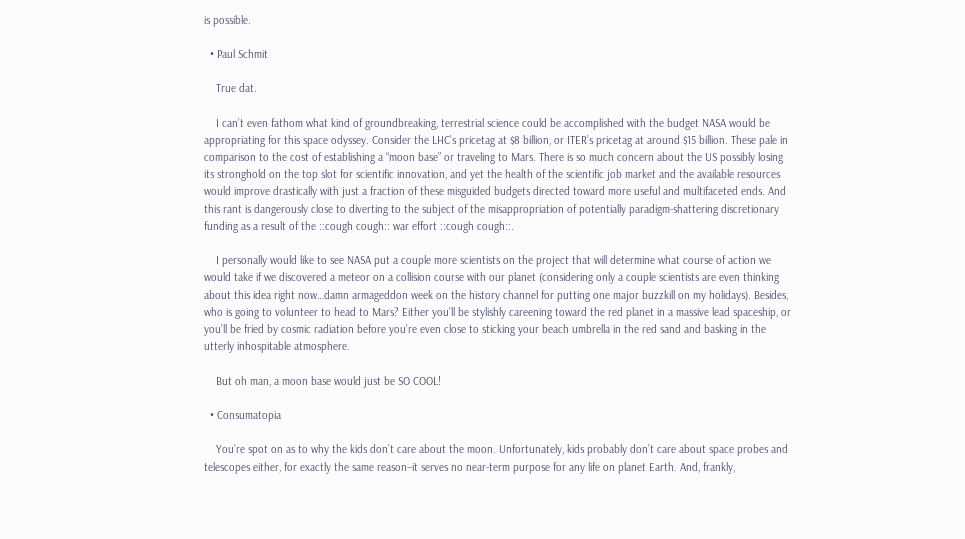is possible.

  • Paul Schmit

    True dat.

    I can’t even fathom what kind of groundbreaking, terrestrial science could be accomplished with the budget NASA would be appropriating for this space odyssey. Consider the LHC’s pricetag at $8 billion, or ITER’s pricetag at around $15 billion. These pale in comparison to the cost of establishing a “moon base” or traveling to Mars. There is so much concern about the US possibly losing its stronghold on the top slot for scientific innovation, and yet the health of the scientific job market and the available resources would improve drastically with just a fraction of these misguided budgets directed toward more useful and multifaceted ends. And this rant is dangerously close to diverting to the subject of the misappropriation of potentially paradigm-shattering discretionary funding as a result of the ::cough cough:: war effort ::cough cough::.

    I personally would like to see NASA put a couple more scientists on the project that will determine what course of action we would take if we discovered a meteor on a collision course with our planet (considering only a couple scientists are even thinking about this idea right now…damn armageddon week on the history channel for putting one major buzzkill on my holidays). Besides, who is going to volunteer to head to Mars? Either you’ll be stylishly careening toward the red planet in a massive lead spaceship, or you’ll be fried by cosmic radiation before you’re even close to sticking your beach umbrella in the red sand and basking in the utterly inhospitable atmosphere.

    But oh man, a moon base would just be SO COOL!

  • Consumatopia

    You’re spot on as to why the kids don’t care about the moon. Unfortunately, kids probably don’t care about space probes and telescopes either, for exactly the same reason–it serves no near-term purpose for any life on planet Earth. And, frankly,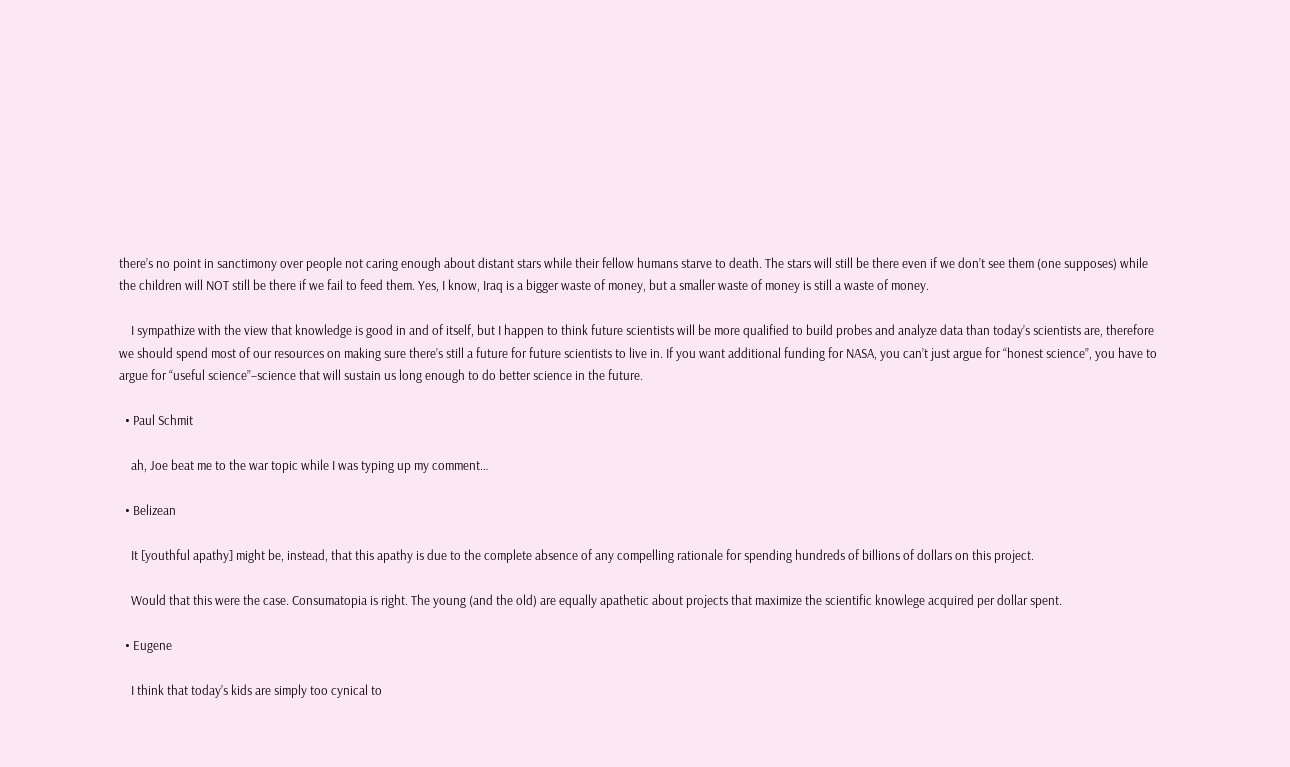there’s no point in sanctimony over people not caring enough about distant stars while their fellow humans starve to death. The stars will still be there even if we don’t see them (one supposes) while the children will NOT still be there if we fail to feed them. Yes, I know, Iraq is a bigger waste of money, but a smaller waste of money is still a waste of money.

    I sympathize with the view that knowledge is good in and of itself, but I happen to think future scientists will be more qualified to build probes and analyze data than today’s scientists are, therefore we should spend most of our resources on making sure there’s still a future for future scientists to live in. If you want additional funding for NASA, you can’t just argue for “honest science”, you have to argue for “useful science”–science that will sustain us long enough to do better science in the future.

  • Paul Schmit

    ah, Joe beat me to the war topic while I was typing up my comment…

  • Belizean

    It [youthful apathy] might be, instead, that this apathy is due to the complete absence of any compelling rationale for spending hundreds of billions of dollars on this project.

    Would that this were the case. Consumatopia is right. The young (and the old) are equally apathetic about projects that maximize the scientific knowlege acquired per dollar spent.

  • Eugene

    I think that today’s kids are simply too cynical to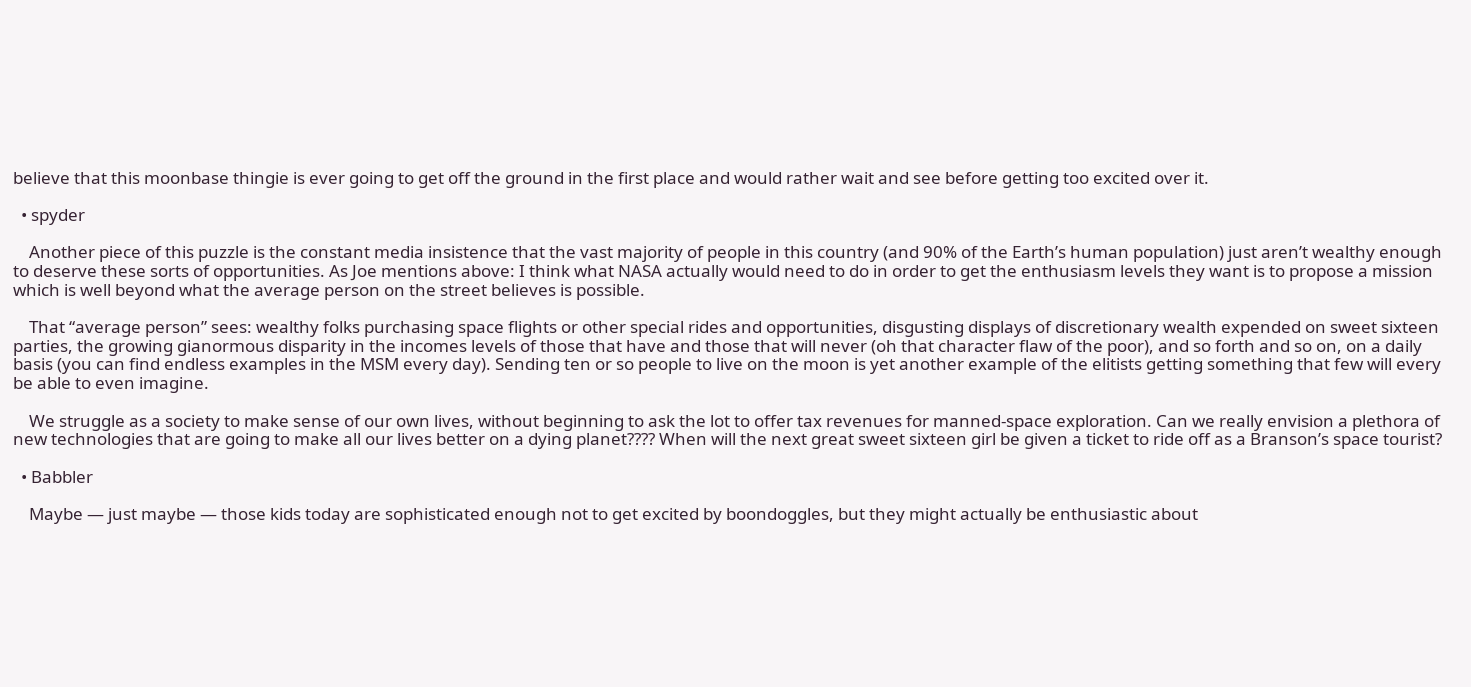believe that this moonbase thingie is ever going to get off the ground in the first place and would rather wait and see before getting too excited over it.

  • spyder

    Another piece of this puzzle is the constant media insistence that the vast majority of people in this country (and 90% of the Earth’s human population) just aren’t wealthy enough to deserve these sorts of opportunities. As Joe mentions above: I think what NASA actually would need to do in order to get the enthusiasm levels they want is to propose a mission which is well beyond what the average person on the street believes is possible.

    That “average person” sees: wealthy folks purchasing space flights or other special rides and opportunities, disgusting displays of discretionary wealth expended on sweet sixteen parties, the growing gianormous disparity in the incomes levels of those that have and those that will never (oh that character flaw of the poor), and so forth and so on, on a daily basis (you can find endless examples in the MSM every day). Sending ten or so people to live on the moon is yet another example of the elitists getting something that few will every be able to even imagine.

    We struggle as a society to make sense of our own lives, without beginning to ask the lot to offer tax revenues for manned-space exploration. Can we really envision a plethora of new technologies that are going to make all our lives better on a dying planet???? When will the next great sweet sixteen girl be given a ticket to ride off as a Branson’s space tourist?

  • Babbler

    Maybe — just maybe — those kids today are sophisticated enough not to get excited by boondoggles, but they might actually be enthusiastic about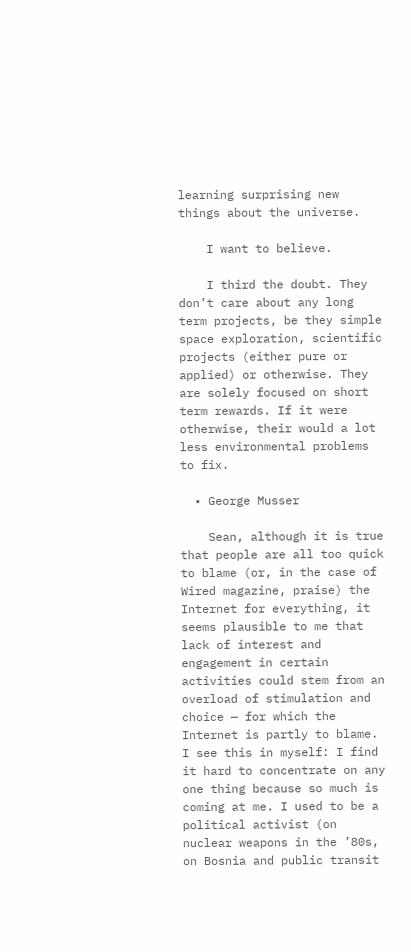learning surprising new things about the universe.

    I want to believe.

    I third the doubt. They don’t care about any long term projects, be they simple space exploration, scientific projects (either pure or applied) or otherwise. They are solely focused on short term rewards. If it were otherwise, their would a lot less environmental problems to fix.

  • George Musser

    Sean, although it is true that people are all too quick to blame (or, in the case of Wired magazine, praise) the Internet for everything, it seems plausible to me that lack of interest and engagement in certain activities could stem from an overload of stimulation and choice — for which the Internet is partly to blame. I see this in myself: I find it hard to concentrate on any one thing because so much is coming at me. I used to be a political activist (on nuclear weapons in the ’80s, on Bosnia and public transit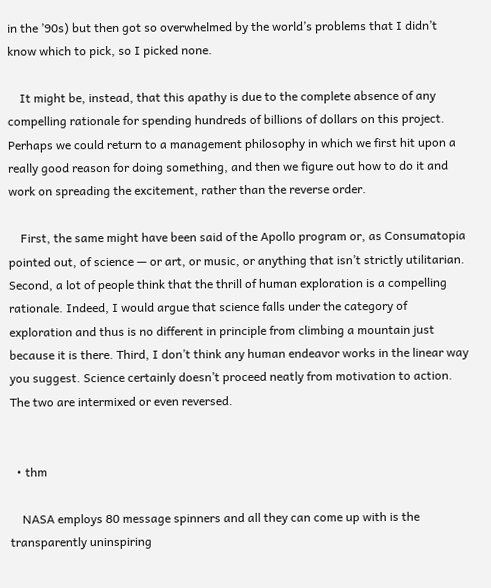in the ’90s) but then got so overwhelmed by the world’s problems that I didn’t know which to pick, so I picked none.

    It might be, instead, that this apathy is due to the complete absence of any compelling rationale for spending hundreds of billions of dollars on this project. Perhaps we could return to a management philosophy in which we first hit upon a really good reason for doing something, and then we figure out how to do it and work on spreading the excitement, rather than the reverse order.

    First, the same might have been said of the Apollo program or, as Consumatopia pointed out, of science — or art, or music, or anything that isn’t strictly utilitarian. Second, a lot of people think that the thrill of human exploration is a compelling rationale. Indeed, I would argue that science falls under the category of exploration and thus is no different in principle from climbing a mountain just because it is there. Third, I don’t think any human endeavor works in the linear way you suggest. Science certainly doesn’t proceed neatly from motivation to action. The two are intermixed or even reversed.


  • thm

    NASA employs 80 message spinners and all they can come up with is the transparently uninspiring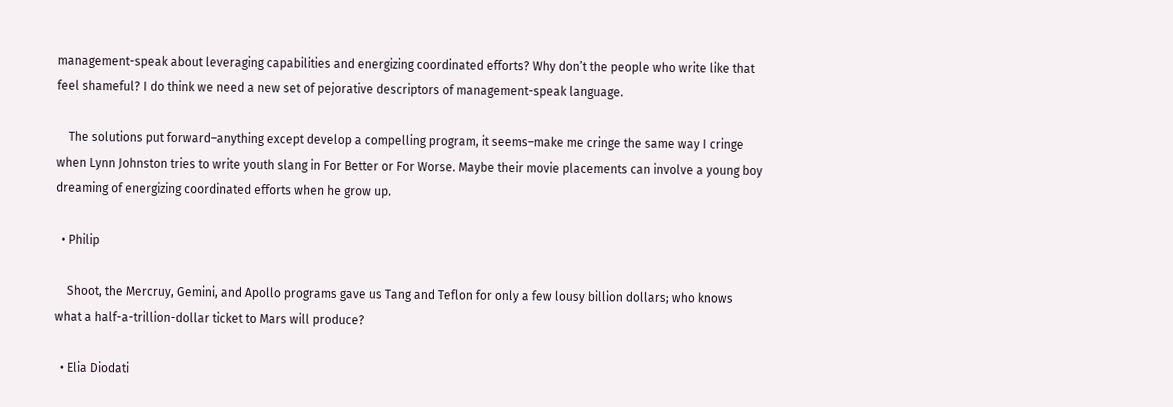management-speak about leveraging capabilities and energizing coordinated efforts? Why don’t the people who write like that feel shameful? I do think we need a new set of pejorative descriptors of management-speak language.

    The solutions put forward–anything except develop a compelling program, it seems–make me cringe the same way I cringe when Lynn Johnston tries to write youth slang in For Better or For Worse. Maybe their movie placements can involve a young boy dreaming of energizing coordinated efforts when he grow up.

  • Philip

    Shoot, the Mercruy, Gemini, and Apollo programs gave us Tang and Teflon for only a few lousy billion dollars; who knows what a half-a-trillion-dollar ticket to Mars will produce?

  • Elia Diodati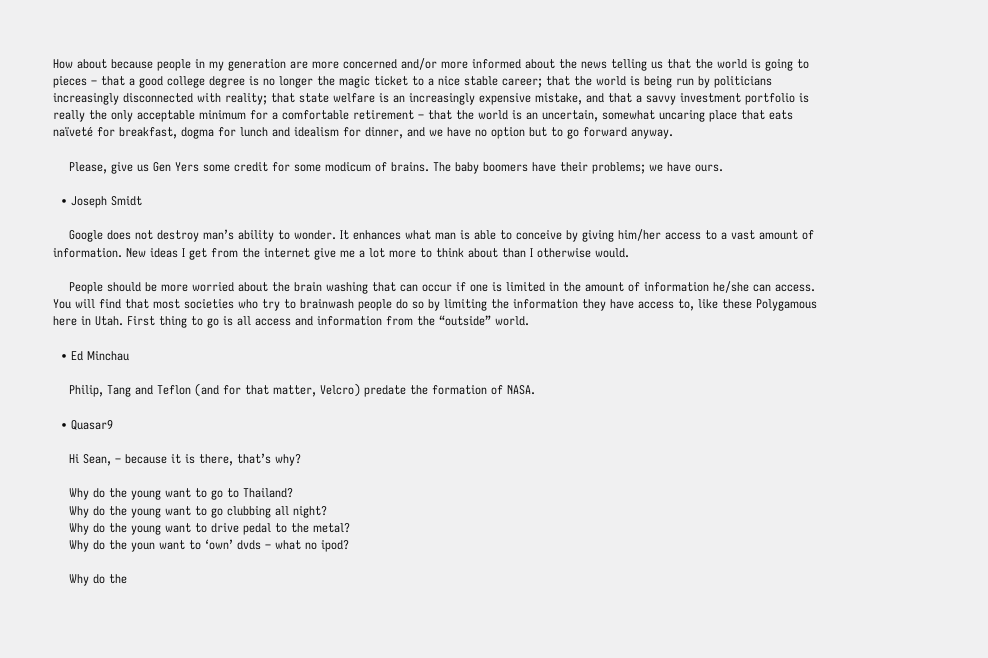How about because people in my generation are more concerned and/or more informed about the news telling us that the world is going to pieces – that a good college degree is no longer the magic ticket to a nice stable career; that the world is being run by politicians increasingly disconnected with reality; that state welfare is an increasingly expensive mistake, and that a savvy investment portfolio is really the only acceptable minimum for a comfortable retirement – that the world is an uncertain, somewhat uncaring place that eats naïveté for breakfast, dogma for lunch and idealism for dinner, and we have no option but to go forward anyway.

    Please, give us Gen Yers some credit for some modicum of brains. The baby boomers have their problems; we have ours.

  • Joseph Smidt

    Google does not destroy man’s ability to wonder. It enhances what man is able to conceive by giving him/her access to a vast amount of information. New ideas I get from the internet give me a lot more to think about than I otherwise would.

    People should be more worried about the brain washing that can occur if one is limited in the amount of information he/she can access. You will find that most societies who try to brainwash people do so by limiting the information they have access to, like these Polygamous here in Utah. First thing to go is all access and information from the “outside” world.

  • Ed Minchau

    Philip, Tang and Teflon (and for that matter, Velcro) predate the formation of NASA.

  • Quasar9

    Hi Sean, – because it is there, that’s why?

    Why do the young want to go to Thailand?
    Why do the young want to go clubbing all night?
    Why do the young want to drive pedal to the metal?
    Why do the youn want to ‘own’ dvds – what no ipod?

    Why do the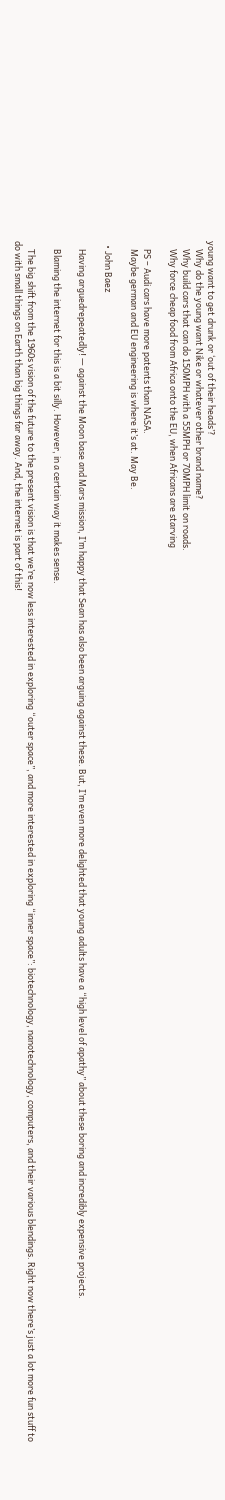young want to get drunk or ‘out of their heads’?
    Why do the young want Nike or whatever other brand name?
    Why build cars that can do 150MPH with a 55MPH or 70MPH limit on roads.
    Why force cheap food from Africa onto the EU, when Africans are starving

    PS – Audi cars have more patents than NASA.
    Maybe german and EU engineering is where it’s at. May Be.

  • John Baez

    Having arguedrepeatedly! — against the Moon base and Mars mission, I’m happy that Sean has also been arguing against these. But, I’m even more delighted that young adults have a “high level of apathy” about these boring and incredibly expensive projects.

    Blaming the internet for this is a bit silly. However, in a certain way it makes sense.

    The big shift from the 1960s vision of the future to the present vision is that we’re now less interested in exploring “outer space”, and more interested in exploring “inner space”: biotechnology, nanotechnology, computers, and their various blendings. Right now there’s just a lot more fun stuff to do with small things on Earth than big things far away. And, the internet is part of this!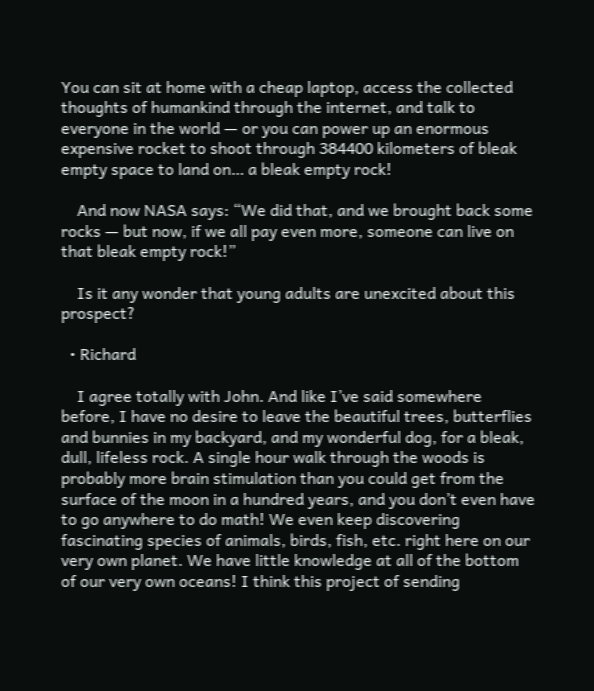You can sit at home with a cheap laptop, access the collected thoughts of humankind through the internet, and talk to everyone in the world — or you can power up an enormous expensive rocket to shoot through 384400 kilometers of bleak empty space to land on… a bleak empty rock!

    And now NASA says: “We did that, and we brought back some rocks — but now, if we all pay even more, someone can live on that bleak empty rock!”

    Is it any wonder that young adults are unexcited about this prospect?

  • Richard

    I agree totally with John. And like I’ve said somewhere before, I have no desire to leave the beautiful trees, butterflies and bunnies in my backyard, and my wonderful dog, for a bleak, dull, lifeless rock. A single hour walk through the woods is probably more brain stimulation than you could get from the surface of the moon in a hundred years, and you don’t even have to go anywhere to do math! We even keep discovering fascinating species of animals, birds, fish, etc. right here on our very own planet. We have little knowledge at all of the bottom of our very own oceans! I think this project of sending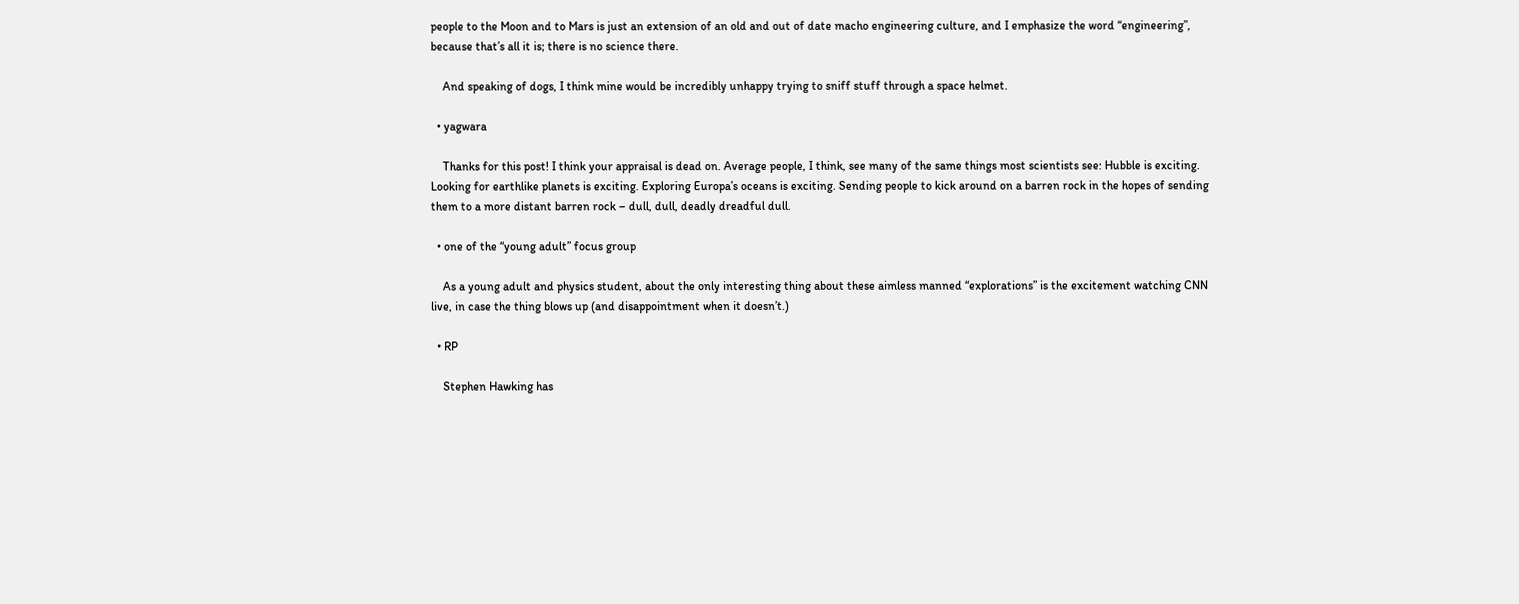people to the Moon and to Mars is just an extension of an old and out of date macho engineering culture, and I emphasize the word “engineering”, because that’s all it is; there is no science there.

    And speaking of dogs, I think mine would be incredibly unhappy trying to sniff stuff through a space helmet.

  • yagwara

    Thanks for this post! I think your appraisal is dead on. Average people, I think, see many of the same things most scientists see: Hubble is exciting. Looking for earthlike planets is exciting. Exploring Europa’s oceans is exciting. Sending people to kick around on a barren rock in the hopes of sending them to a more distant barren rock – dull, dull, deadly dreadful dull.

  • one of the “young adult” focus group

    As a young adult and physics student, about the only interesting thing about these aimless manned “explorations” is the excitement watching CNN live, in case the thing blows up (and disappointment when it doesn’t.)

  • RP

    Stephen Hawking has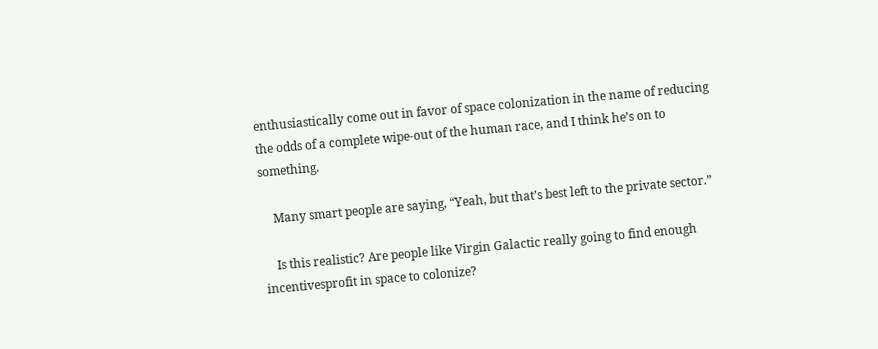enthusiastically come out in favor of space colonization in the name of reducing the odds of a complete wipe-out of the human race, and I think he’s on to something.

    Many smart people are saying, “Yeah, but that’s best left to the private sector.”

    Is this realistic? Are people like Virgin Galactic really going to find enough incentivesprofit in space to colonize?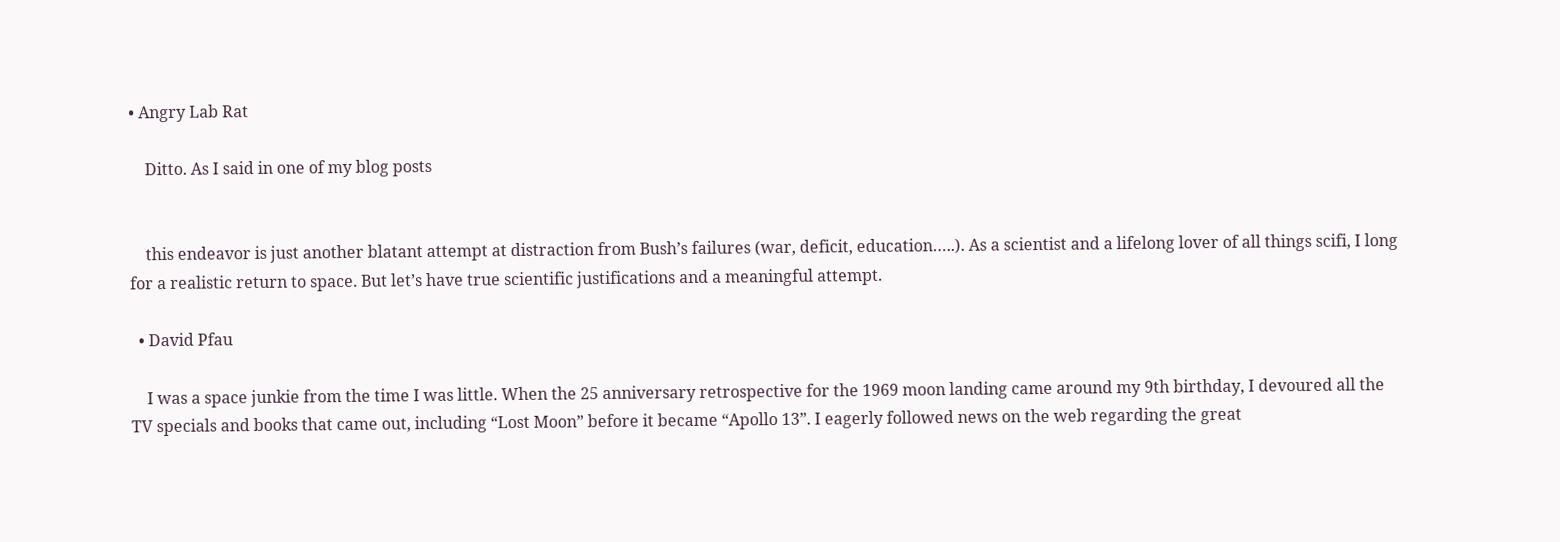• Angry Lab Rat

    Ditto. As I said in one of my blog posts


    this endeavor is just another blatant attempt at distraction from Bush’s failures (war, deficit, education…..). As a scientist and a lifelong lover of all things scifi, I long for a realistic return to space. But let’s have true scientific justifications and a meaningful attempt.

  • David Pfau

    I was a space junkie from the time I was little. When the 25 anniversary retrospective for the 1969 moon landing came around my 9th birthday, I devoured all the TV specials and books that came out, including “Lost Moon” before it became “Apollo 13”. I eagerly followed news on the web regarding the great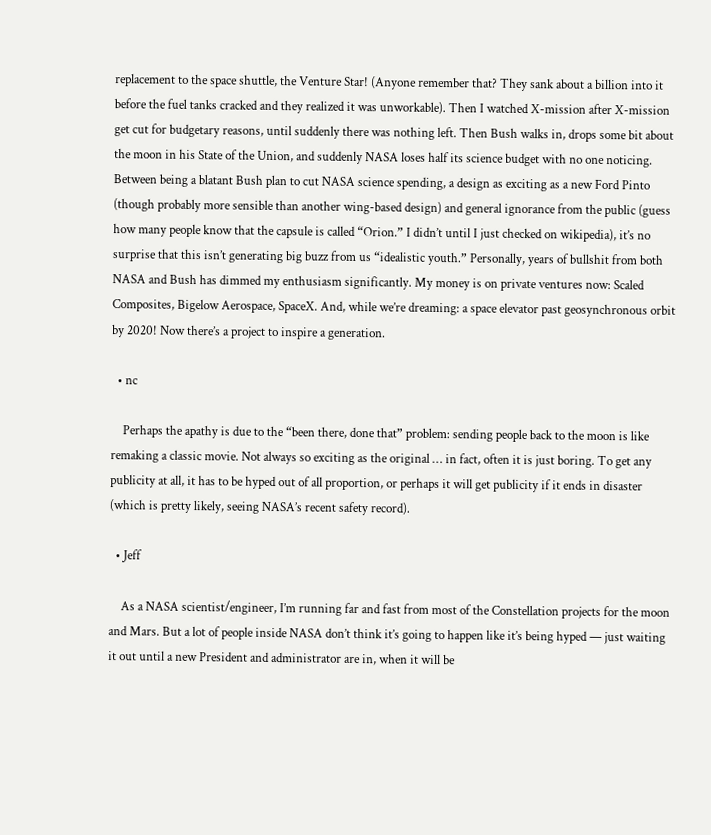replacement to the space shuttle, the Venture Star! (Anyone remember that? They sank about a billion into it before the fuel tanks cracked and they realized it was unworkable). Then I watched X-mission after X-mission get cut for budgetary reasons, until suddenly there was nothing left. Then Bush walks in, drops some bit about the moon in his State of the Union, and suddenly NASA loses half its science budget with no one noticing. Between being a blatant Bush plan to cut NASA science spending, a design as exciting as a new Ford Pinto (though probably more sensible than another wing-based design) and general ignorance from the public (guess how many people know that the capsule is called “Orion.” I didn’t until I just checked on wikipedia), it’s no surprise that this isn’t generating big buzz from us “idealistic youth.” Personally, years of bullshit from both NASA and Bush has dimmed my enthusiasm significantly. My money is on private ventures now: Scaled Composites, Bigelow Aerospace, SpaceX. And, while we’re dreaming: a space elevator past geosynchronous orbit by 2020! Now there’s a project to inspire a generation.

  • nc

    Perhaps the apathy is due to the “been there, done that” problem: sending people back to the moon is like remaking a classic movie. Not always so exciting as the original … in fact, often it is just boring. To get any publicity at all, it has to be hyped out of all proportion, or perhaps it will get publicity if it ends in disaster (which is pretty likely, seeing NASA’s recent safety record).

  • Jeff

    As a NASA scientist/engineer, I’m running far and fast from most of the Constellation projects for the moon and Mars. But a lot of people inside NASA don’t think it’s going to happen like it’s being hyped — just waiting it out until a new President and administrator are in, when it will be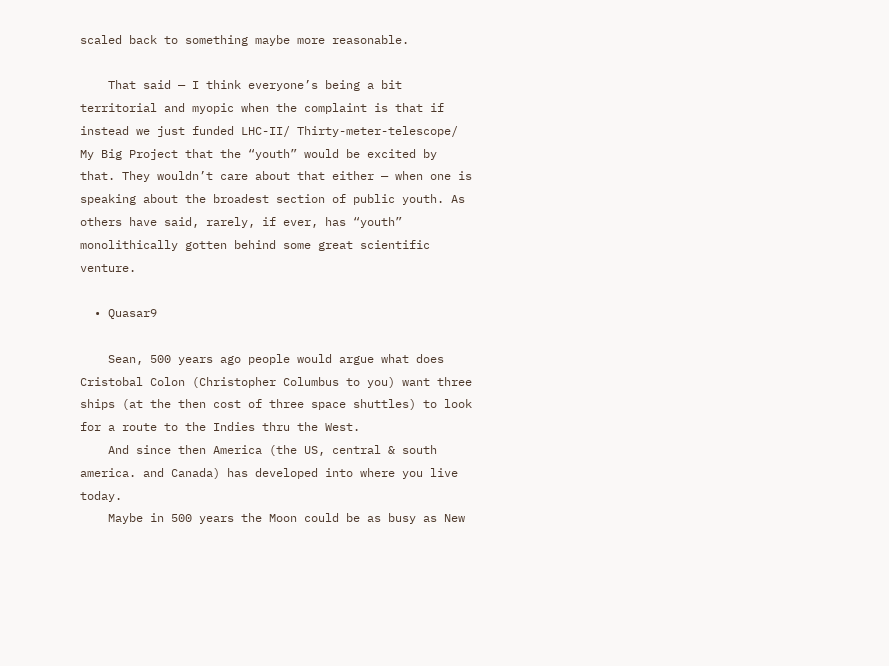scaled back to something maybe more reasonable.

    That said — I think everyone’s being a bit territorial and myopic when the complaint is that if instead we just funded LHC-II/ Thirty-meter-telescope/ My Big Project that the “youth” would be excited by that. They wouldn’t care about that either — when one is speaking about the broadest section of public youth. As others have said, rarely, if ever, has “youth” monolithically gotten behind some great scientific venture.

  • Quasar9

    Sean, 500 years ago people would argue what does Cristobal Colon (Christopher Columbus to you) want three ships (at the then cost of three space shuttles) to look for a route to the Indies thru the West.
    And since then America (the US, central & south america. and Canada) has developed into where you live today.
    Maybe in 500 years the Moon could be as busy as New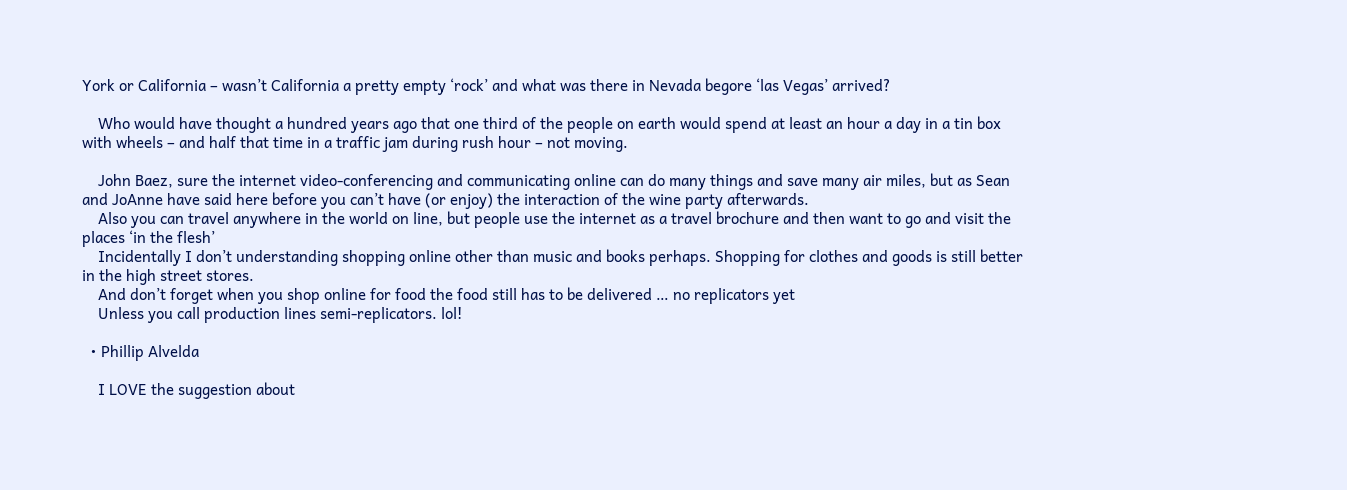York or California – wasn’t California a pretty empty ‘rock’ and what was there in Nevada begore ‘las Vegas’ arrived?

    Who would have thought a hundred years ago that one third of the people on earth would spend at least an hour a day in a tin box with wheels – and half that time in a traffic jam during rush hour – not moving.

    John Baez, sure the internet video-conferencing and communicating online can do many things and save many air miles, but as Sean and JoAnne have said here before you can’t have (or enjoy) the interaction of the wine party afterwards.
    Also you can travel anywhere in the world on line, but people use the internet as a travel brochure and then want to go and visit the places ‘in the flesh’
    Incidentally I don’t understanding shopping online other than music and books perhaps. Shopping for clothes and goods is still better in the high street stores.
    And don’t forget when you shop online for food the food still has to be delivered … no replicators yet
    Unless you call production lines semi-replicators. lol!

  • Phillip Alvelda

    I LOVE the suggestion about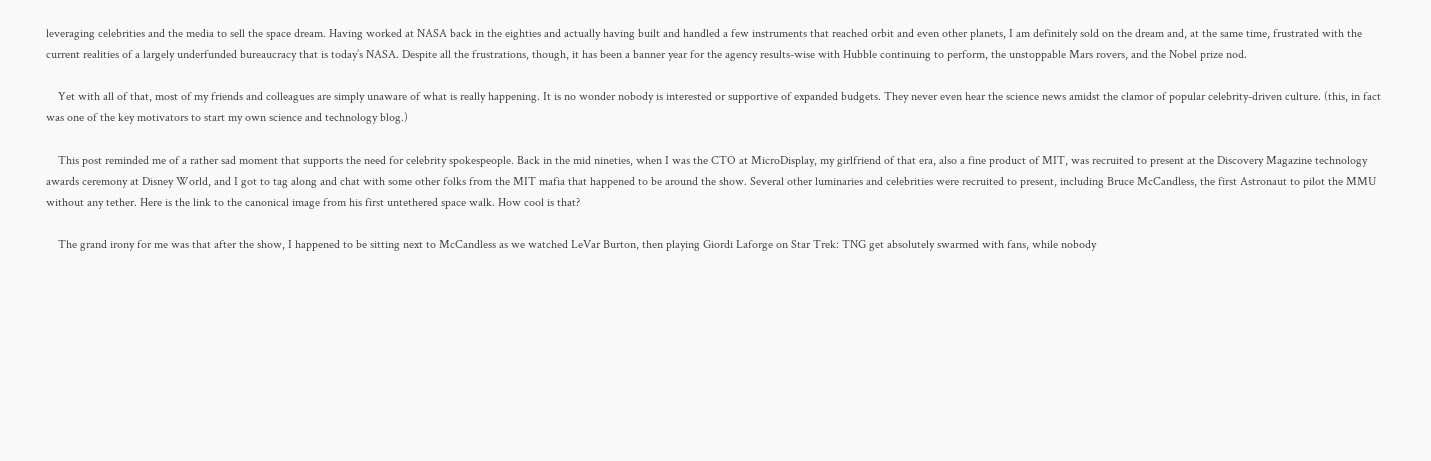leveraging celebrities and the media to sell the space dream. Having worked at NASA back in the eighties and actually having built and handled a few instruments that reached orbit and even other planets, I am definitely sold on the dream and, at the same time, frustrated with the current realities of a largely underfunded bureaucracy that is today’s NASA. Despite all the frustrations, though, it has been a banner year for the agency results-wise with Hubble continuing to perform, the unstoppable Mars rovers, and the Nobel prize nod.

    Yet with all of that, most of my friends and colleagues are simply unaware of what is really happening. It is no wonder nobody is interested or supportive of expanded budgets. They never even hear the science news amidst the clamor of popular celebrity-driven culture. (this, in fact was one of the key motivators to start my own science and technology blog.)

    This post reminded me of a rather sad moment that supports the need for celebrity spokespeople. Back in the mid nineties, when I was the CTO at MicroDisplay, my girlfriend of that era, also a fine product of MIT, was recruited to present at the Discovery Magazine technology awards ceremony at Disney World, and I got to tag along and chat with some other folks from the MIT mafia that happened to be around the show. Several other luminaries and celebrities were recruited to present, including Bruce McCandless, the first Astronaut to pilot the MMU without any tether. Here is the link to the canonical image from his first untethered space walk. How cool is that?

    The grand irony for me was that after the show, I happened to be sitting next to McCandless as we watched LeVar Burton, then playing Giordi Laforge on Star Trek: TNG get absolutely swarmed with fans, while nobody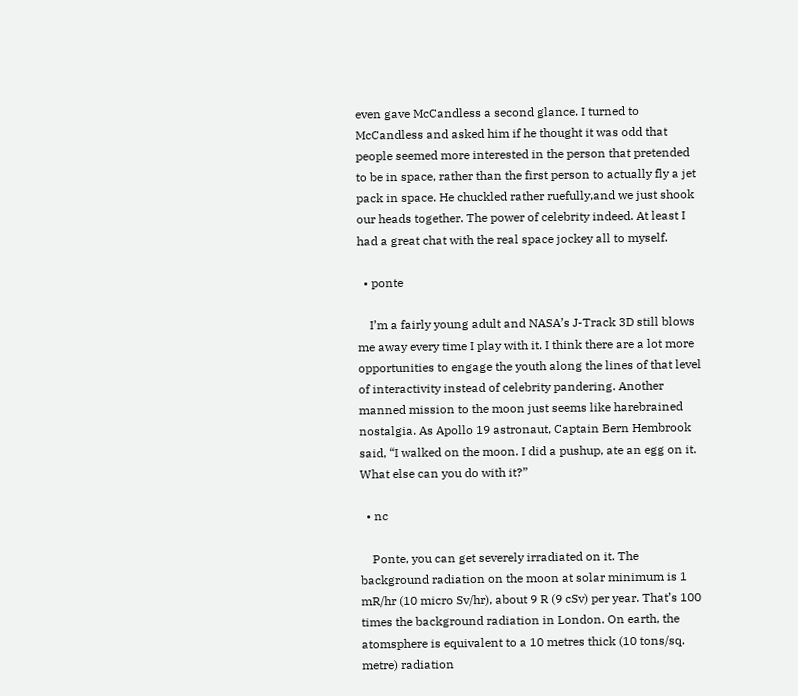even gave McCandless a second glance. I turned to McCandless and asked him if he thought it was odd that people seemed more interested in the person that pretended to be in space, rather than the first person to actually fly a jet pack in space. He chuckled rather ruefully,and we just shook our heads together. The power of celebrity indeed. At least I had a great chat with the real space jockey all to myself.

  • ponte

    I’m a fairly young adult and NASA’s J-Track 3D still blows me away every time I play with it. I think there are a lot more opportunities to engage the youth along the lines of that level of interactivity instead of celebrity pandering. Another manned mission to the moon just seems like harebrained nostalgia. As Apollo 19 astronaut, Captain Bern Hembrook said, “I walked on the moon. I did a pushup, ate an egg on it. What else can you do with it?”

  • nc

    Ponte, you can get severely irradiated on it. The background radiation on the moon at solar minimum is 1 mR/hr (10 micro Sv/hr), about 9 R (9 cSv) per year. That’s 100 times the background radiation in London. On earth, the atomsphere is equivalent to a 10 metres thick (10 tons/sq. metre) radiation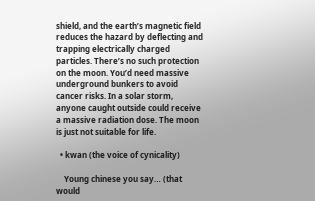shield, and the earth’s magnetic field reduces the hazard by deflecting and trapping electrically charged particles. There’s no such protection on the moon. You’d need massive underground bunkers to avoid cancer risks. In a solar storm, anyone caught outside could receive a massive radiation dose. The moon is just not suitable for life.

  • kwan (the voice of cynicality)

    Young chinese you say… (that would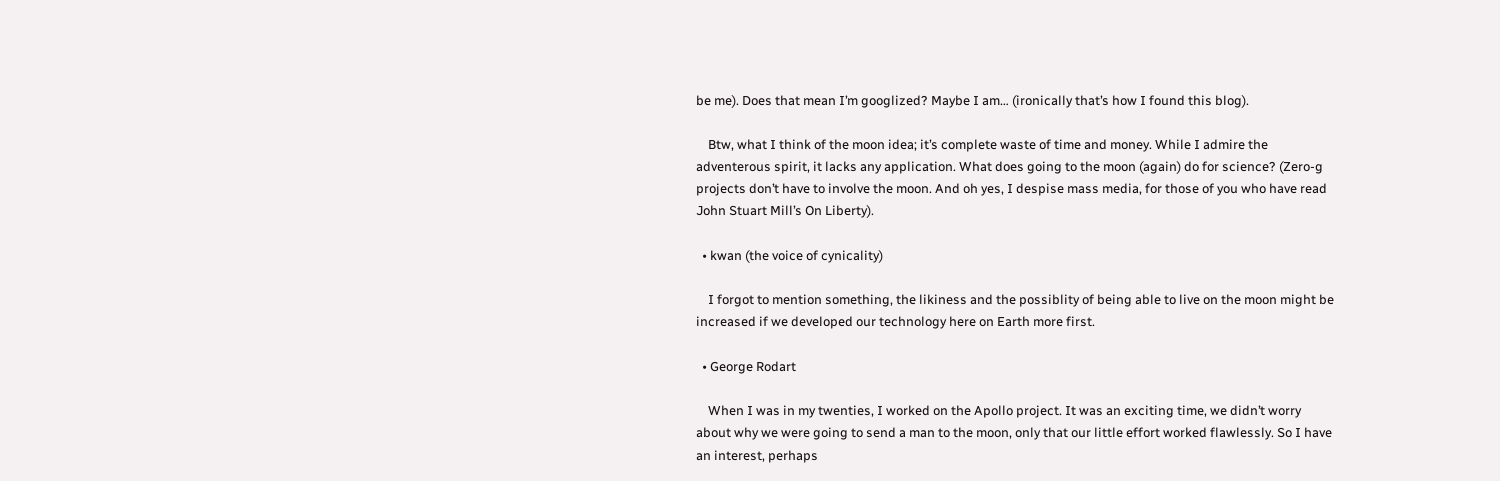be me). Does that mean I’m googlized? Maybe I am… (ironically that’s how I found this blog).

    Btw, what I think of the moon idea; it’s complete waste of time and money. While I admire the adventerous spirit, it lacks any application. What does going to the moon (again) do for science? (Zero-g projects don’t have to involve the moon. And oh yes, I despise mass media, for those of you who have read John Stuart Mill’s On Liberty).

  • kwan (the voice of cynicality)

    I forgot to mention something, the likiness and the possiblity of being able to live on the moon might be increased if we developed our technology here on Earth more first.

  • George Rodart

    When I was in my twenties, I worked on the Apollo project. It was an exciting time, we didn’t worry about why we were going to send a man to the moon, only that our little effort worked flawlessly. So I have an interest, perhaps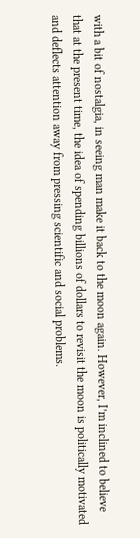with a bit of nostalgia, in seeing man make it back to the moon again. However, I’m inclined to believe that at the present time, the idea of spending billions of dollars to revisit the moon is politically motivated and deflects attention away from pressing scientific and social problems.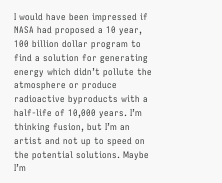I would have been impressed if NASA had proposed a 10 year, 100 billion dollar program to find a solution for generating energy which didn’t pollute the atmosphere or produce radioactive byproducts with a half-life of 10,000 years. I’m thinking fusion, but I’m an artist and not up to speed on the potential solutions. Maybe I’m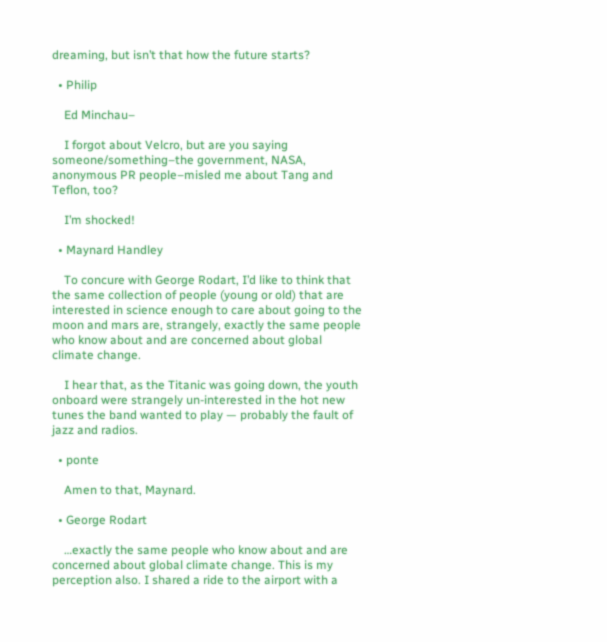dreaming, but isn’t that how the future starts?

  • Philip

    Ed Minchau–

    I forgot about Velcro, but are you saying someone/something–the government, NASA, anonymous PR people–misled me about Tang and Teflon, too?

    I’m shocked!

  • Maynard Handley

    To concure with George Rodart, I’d like to think that the same collection of people (young or old) that are interested in science enough to care about going to the moon and mars are, strangely, exactly the same people who know about and are concerned about global climate change.

    I hear that, as the Titanic was going down, the youth onboard were strangely un-interested in the hot new tunes the band wanted to play — probably the fault of jazz and radios.

  • ponte

    Amen to that, Maynard.

  • George Rodart

    …exactly the same people who know about and are concerned about global climate change. This is my perception also. I shared a ride to the airport with a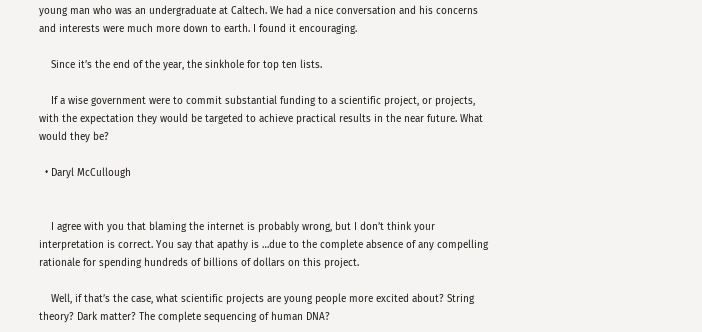young man who was an undergraduate at Caltech. We had a nice conversation and his concerns and interests were much more down to earth. I found it encouraging.

    Since it’s the end of the year, the sinkhole for top ten lists.

    If a wise government were to commit substantial funding to a scientific project, or projects, with the expectation they would be targeted to achieve practical results in the near future. What would they be?

  • Daryl McCullough


    I agree with you that blaming the internet is probably wrong, but I don’t think your interpretation is correct. You say that apathy is …due to the complete absence of any compelling rationale for spending hundreds of billions of dollars on this project.

    Well, if that’s the case, what scientific projects are young people more excited about? String theory? Dark matter? The complete sequencing of human DNA?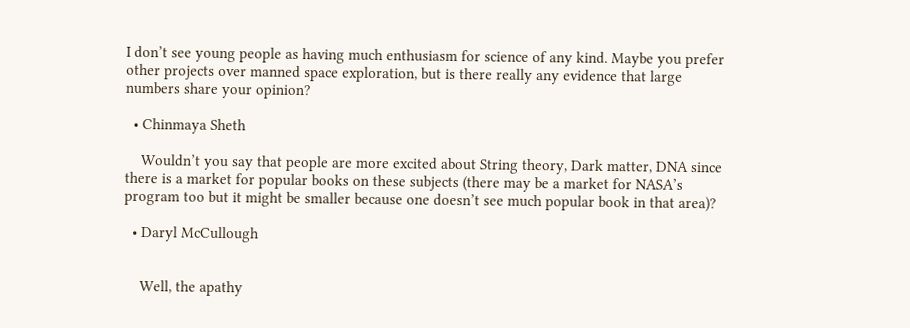I don’t see young people as having much enthusiasm for science of any kind. Maybe you prefer other projects over manned space exploration, but is there really any evidence that large numbers share your opinion?

  • Chinmaya Sheth

    Wouldn’t you say that people are more excited about String theory, Dark matter, DNA since there is a market for popular books on these subjects (there may be a market for NASA’s program too but it might be smaller because one doesn’t see much popular book in that area)?

  • Daryl McCullough


    Well, the apathy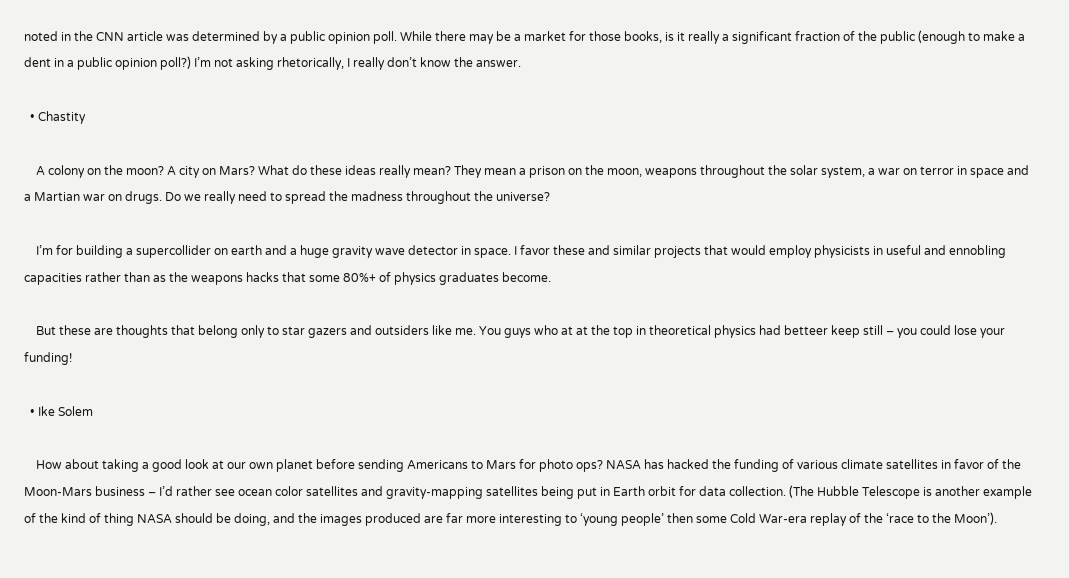noted in the CNN article was determined by a public opinion poll. While there may be a market for those books, is it really a significant fraction of the public (enough to make a dent in a public opinion poll?) I’m not asking rhetorically, I really don’t know the answer.

  • Chastity

    A colony on the moon? A city on Mars? What do these ideas really mean? They mean a prison on the moon, weapons throughout the solar system, a war on terror in space and a Martian war on drugs. Do we really need to spread the madness throughout the universe?

    I’m for building a supercollider on earth and a huge gravity wave detector in space. I favor these and similar projects that would employ physicists in useful and ennobling capacities rather than as the weapons hacks that some 80%+ of physics graduates become.

    But these are thoughts that belong only to star gazers and outsiders like me. You guys who at at the top in theoretical physics had betteer keep still – you could lose your funding!

  • Ike Solem

    How about taking a good look at our own planet before sending Americans to Mars for photo ops? NASA has hacked the funding of various climate satellites in favor of the Moon-Mars business – I’d rather see ocean color satellites and gravity-mapping satellites being put in Earth orbit for data collection. (The Hubble Telescope is another example of the kind of thing NASA should be doing, and the images produced are far more interesting to ‘young people’ then some Cold War-era replay of the ‘race to the Moon’).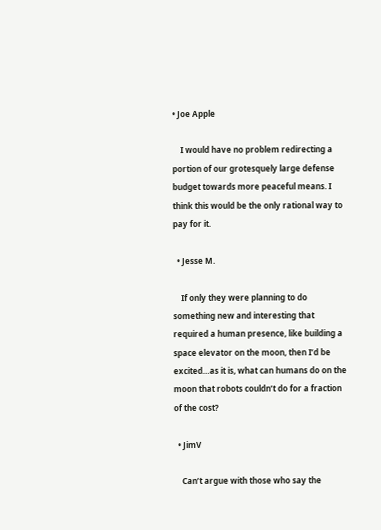• Joe Apple

    I would have no problem redirecting a portion of our grotesquely large defense budget towards more peaceful means. I think this would be the only rational way to pay for it.

  • Jesse M.

    If only they were planning to do something new and interesting that required a human presence, like building a space elevator on the moon, then I’d be excited…as it is, what can humans do on the moon that robots couldn’t do for a fraction of the cost?

  • JimV

    Can’t argue with those who say the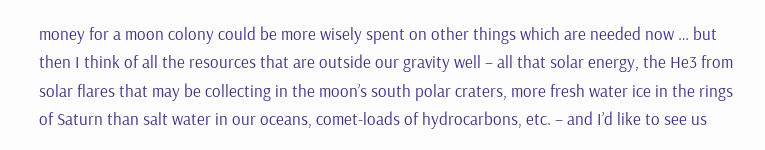money for a moon colony could be more wisely spent on other things which are needed now … but then I think of all the resources that are outside our gravity well – all that solar energy, the He3 from solar flares that may be collecting in the moon’s south polar craters, more fresh water ice in the rings of Saturn than salt water in our oceans, comet-loads of hydrocarbons, etc. – and I’d like to see us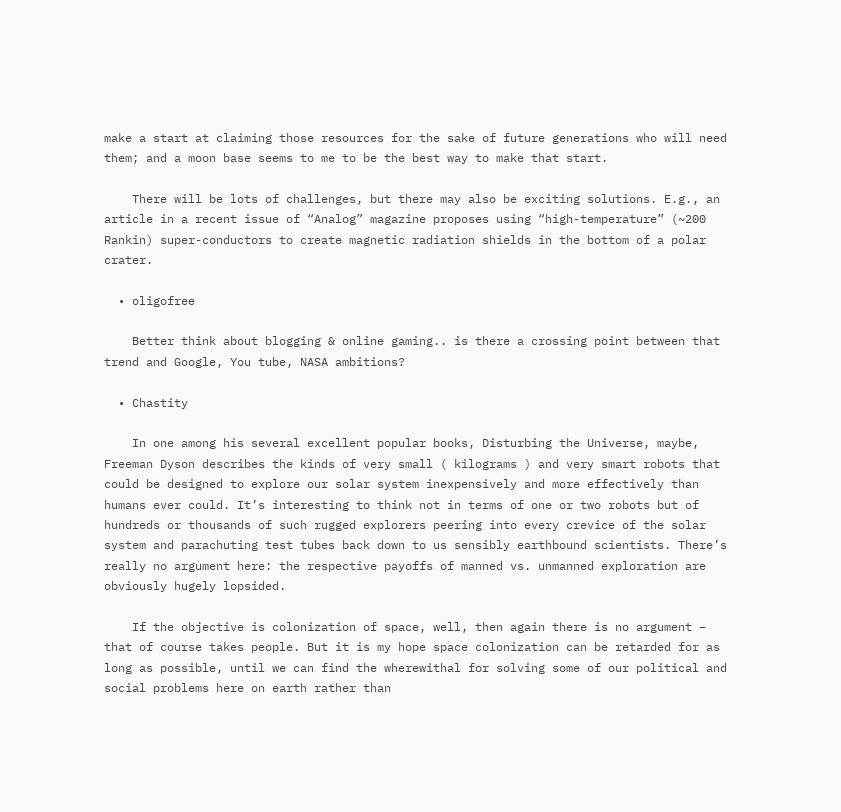make a start at claiming those resources for the sake of future generations who will need them; and a moon base seems to me to be the best way to make that start.

    There will be lots of challenges, but there may also be exciting solutions. E.g., an article in a recent issue of “Analog” magazine proposes using “high-temperature” (~200 Rankin) super-conductors to create magnetic radiation shields in the bottom of a polar crater.

  • oligofree

    Better think about blogging & online gaming.. is there a crossing point between that trend and Google, You tube, NASA ambitions?

  • Chastity

    In one among his several excellent popular books, Disturbing the Universe, maybe, Freeman Dyson describes the kinds of very small ( kilograms ) and very smart robots that could be designed to explore our solar system inexpensively and more effectively than humans ever could. It’s interesting to think not in terms of one or two robots but of hundreds or thousands of such rugged explorers peering into every crevice of the solar system and parachuting test tubes back down to us sensibly earthbound scientists. There’s really no argument here: the respective payoffs of manned vs. unmanned exploration are obviously hugely lopsided.

    If the objective is colonization of space, well, then again there is no argument – that of course takes people. But it is my hope space colonization can be retarded for as long as possible, until we can find the wherewithal for solving some of our political and social problems here on earth rather than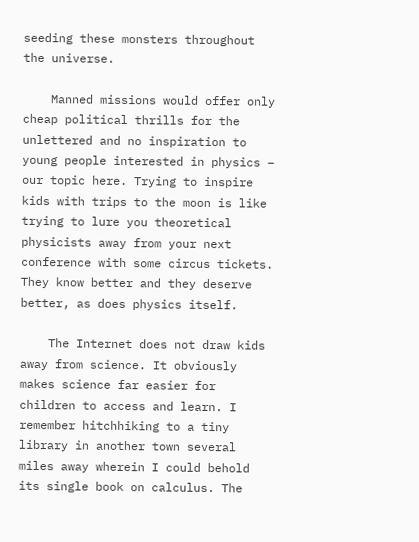seeding these monsters throughout the universe.

    Manned missions would offer only cheap political thrills for the unlettered and no inspiration to young people interested in physics – our topic here. Trying to inspire kids with trips to the moon is like trying to lure you theoretical physicists away from your next conference with some circus tickets. They know better and they deserve better, as does physics itself.

    The Internet does not draw kids away from science. It obviously makes science far easier for children to access and learn. I remember hitchhiking to a tiny library in another town several miles away wherein I could behold its single book on calculus. The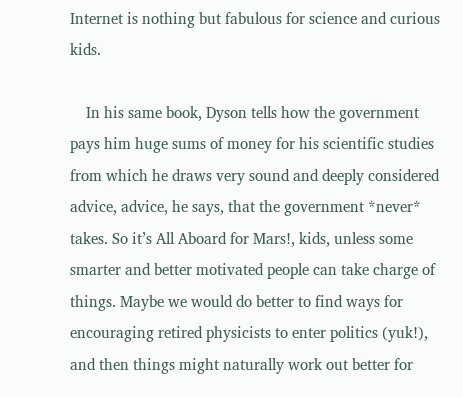Internet is nothing but fabulous for science and curious kids.

    In his same book, Dyson tells how the government pays him huge sums of money for his scientific studies from which he draws very sound and deeply considered advice, advice, he says, that the government *never* takes. So it’s All Aboard for Mars!, kids, unless some smarter and better motivated people can take charge of things. Maybe we would do better to find ways for encouraging retired physicists to enter politics (yuk!), and then things might naturally work out better for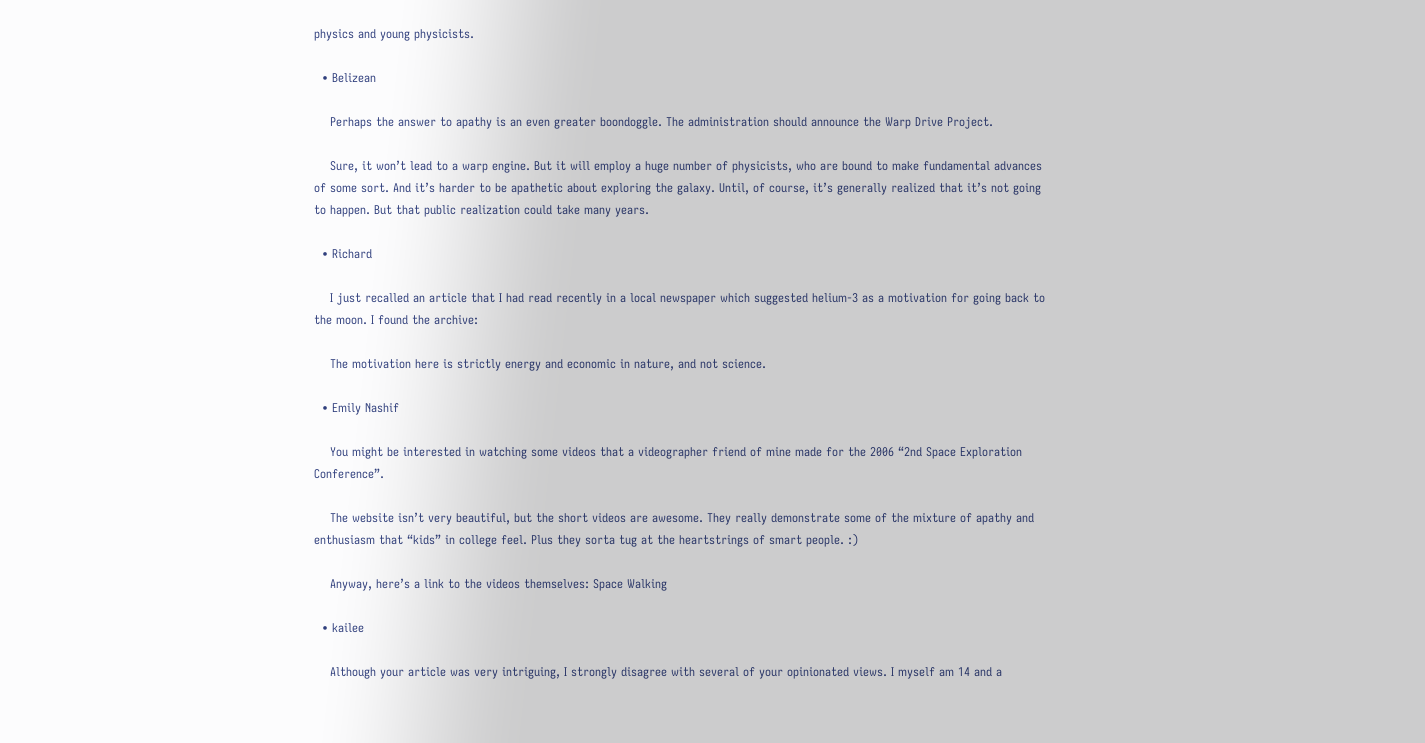physics and young physicists.

  • Belizean

    Perhaps the answer to apathy is an even greater boondoggle. The administration should announce the Warp Drive Project.

    Sure, it won’t lead to a warp engine. But it will employ a huge number of physicists, who are bound to make fundamental advances of some sort. And it’s harder to be apathetic about exploring the galaxy. Until, of course, it’s generally realized that it’s not going to happen. But that public realization could take many years.

  • Richard

    I just recalled an article that I had read recently in a local newspaper which suggested helium-3 as a motivation for going back to the moon. I found the archive:

    The motivation here is strictly energy and economic in nature, and not science.

  • Emily Nashif

    You might be interested in watching some videos that a videographer friend of mine made for the 2006 “2nd Space Exploration Conference”.

    The website isn’t very beautiful, but the short videos are awesome. They really demonstrate some of the mixture of apathy and enthusiasm that “kids” in college feel. Plus they sorta tug at the heartstrings of smart people. :)

    Anyway, here’s a link to the videos themselves: Space Walking

  • kailee

    Although your article was very intriguing, I strongly disagree with several of your opinionated views. I myself am 14 and a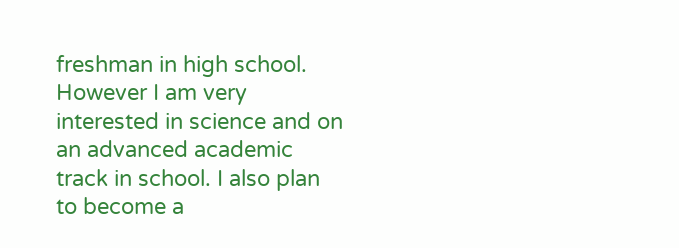freshman in high school. However I am very interested in science and on an advanced academic track in school. I also plan to become a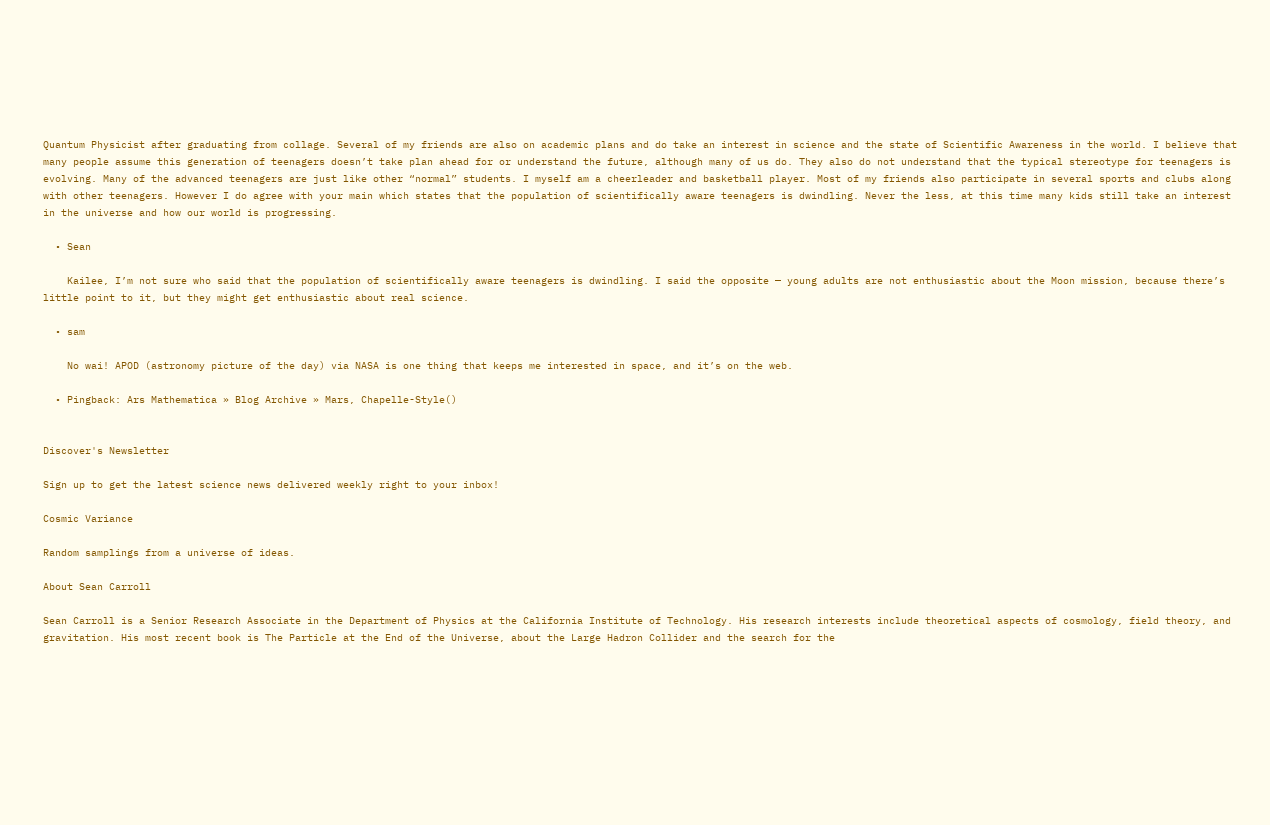Quantum Physicist after graduating from collage. Several of my friends are also on academic plans and do take an interest in science and the state of Scientific Awareness in the world. I believe that many people assume this generation of teenagers doesn’t take plan ahead for or understand the future, although many of us do. They also do not understand that the typical stereotype for teenagers is evolving. Many of the advanced teenagers are just like other “normal” students. I myself am a cheerleader and basketball player. Most of my friends also participate in several sports and clubs along with other teenagers. However I do agree with your main which states that the population of scientifically aware teenagers is dwindling. Never the less, at this time many kids still take an interest in the universe and how our world is progressing.

  • Sean

    Kailee, I’m not sure who said that the population of scientifically aware teenagers is dwindling. I said the opposite — young adults are not enthusiastic about the Moon mission, because there’s little point to it, but they might get enthusiastic about real science.

  • sam

    No wai! APOD (astronomy picture of the day) via NASA is one thing that keeps me interested in space, and it’s on the web.

  • Pingback: Ars Mathematica » Blog Archive » Mars, Chapelle-Style()


Discover's Newsletter

Sign up to get the latest science news delivered weekly right to your inbox!

Cosmic Variance

Random samplings from a universe of ideas.

About Sean Carroll

Sean Carroll is a Senior Research Associate in the Department of Physics at the California Institute of Technology. His research interests include theoretical aspects of cosmology, field theory, and gravitation. His most recent book is The Particle at the End of the Universe, about the Large Hadron Collider and the search for the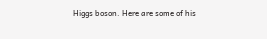Higgs boson. Here are some of his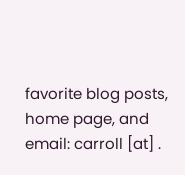favorite blog posts, home page, and email: carroll [at] .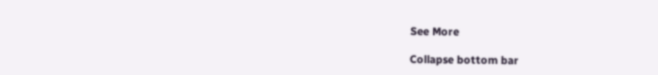See More

Collapse bottom bar